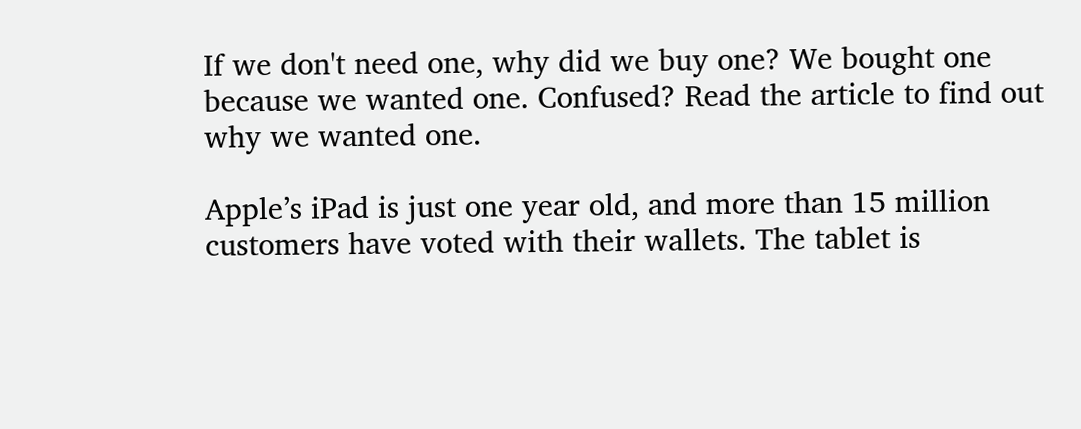If we don't need one, why did we buy one? We bought one because we wanted one. Confused? Read the article to find out why we wanted one.

Apple’s iPad is just one year old, and more than 15 million customers have voted with their wallets. The tablet is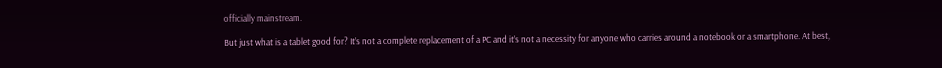officially mainstream.

But just what is a tablet good for? It’s not a complete replacement of a PC and it’s not a necessity for anyone who carries around a notebook or a smartphone. At best,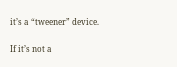it’s a “tweener” device.

If it’s not a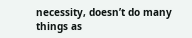necessity, doesn’t do many things as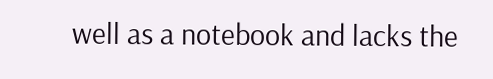well as a notebook and lacks the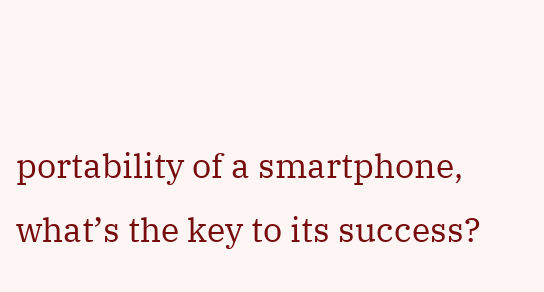portability of a smartphone, what’s the key to its success?